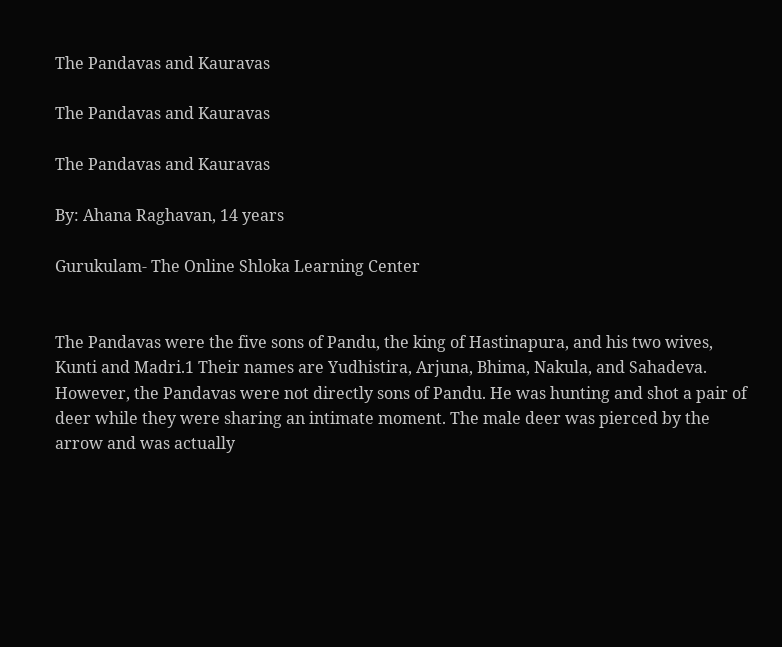The Pandavas and Kauravas

The Pandavas and Kauravas

The Pandavas and Kauravas

By: Ahana Raghavan, 14 years

Gurukulam- The Online Shloka Learning Center


The Pandavas were the five sons of Pandu, the king of Hastinapura, and his two wives, Kunti and Madri.1 Their names are Yudhistira, Arjuna, Bhima, Nakula, and Sahadeva. However, the Pandavas were not directly sons of Pandu. He was hunting and shot a pair of deer while they were sharing an intimate moment. The male deer was pierced by the arrow and was actually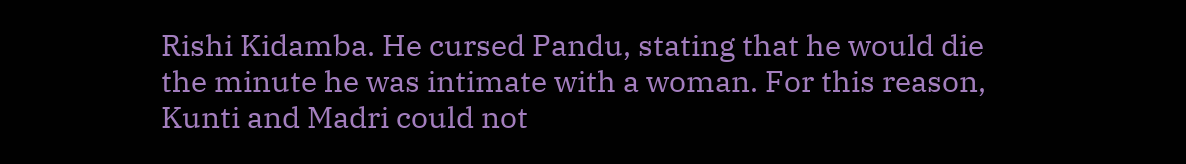Rishi Kidamba. He cursed Pandu, stating that he would die the minute he was intimate with a woman. For this reason, Kunti and Madri could not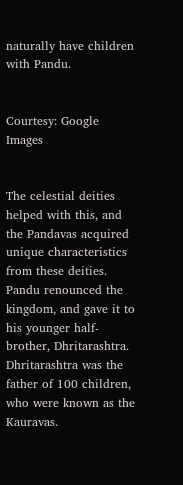naturally have children with Pandu.


Courtesy: Google Images


The celestial deities helped with this, and the Pandavas acquired unique characteristics from these deities. Pandu renounced the kingdom, and gave it to his younger half-brother, Dhritarashtra. Dhritarashtra was the father of 100 children, who were known as the Kauravas.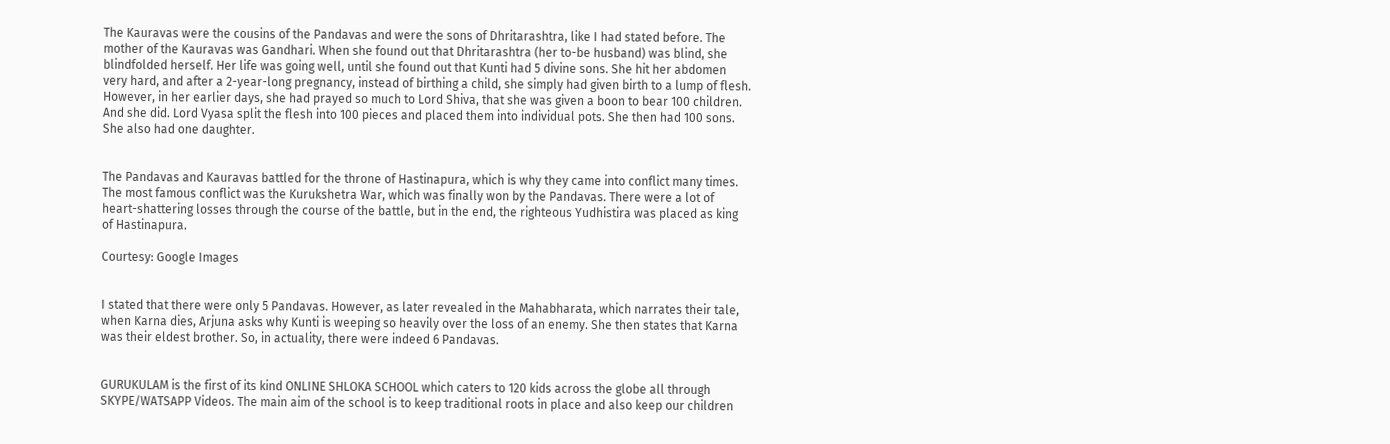The Kauravas were the cousins of the Pandavas and were the sons of Dhritarashtra, like I had stated before. The mother of the Kauravas was Gandhari. When she found out that Dhritarashtra (her to-be husband) was blind, she blindfolded herself. Her life was going well, until she found out that Kunti had 5 divine sons. She hit her abdomen very hard, and after a 2-year-long pregnancy, instead of birthing a child, she simply had given birth to a lump of flesh. However, in her earlier days, she had prayed so much to Lord Shiva, that she was given a boon to bear 100 children. And she did. Lord Vyasa split the flesh into 100 pieces and placed them into individual pots. She then had 100 sons. She also had one daughter.


The Pandavas and Kauravas battled for the throne of Hastinapura, which is why they came into conflict many times. The most famous conflict was the Kurukshetra War, which was finally won by the Pandavas. There were a lot of heart-shattering losses through the course of the battle, but in the end, the righteous Yudhistira was placed as king of Hastinapura.

Courtesy: Google Images


I stated that there were only 5 Pandavas. However, as later revealed in the Mahabharata, which narrates their tale, when Karna dies, Arjuna asks why Kunti is weeping so heavily over the loss of an enemy. She then states that Karna was their eldest brother. So, in actuality, there were indeed 6 Pandavas.


GURUKULAM is the first of its kind ONLINE SHLOKA SCHOOL which caters to 120 kids across the globe all through SKYPE/WATSAPP Videos. The main aim of the school is to keep traditional roots in place and also keep our children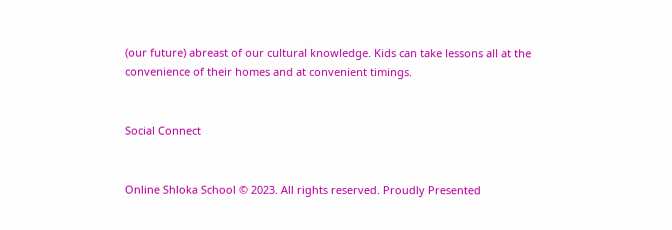(our future) abreast of our cultural knowledge. Kids can take lessons all at the convenience of their homes and at convenient timings.


Social Connect


Online Shloka School © 2023. All rights reserved. Proudly Presented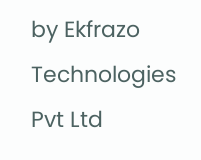by Ekfrazo Technologies Pvt Ltd